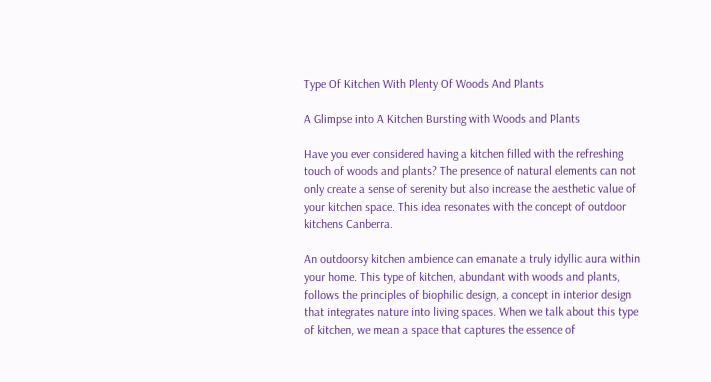Type Of Kitchen With Plenty Of Woods And Plants

A Glimpse into A Kitchen Bursting with Woods and Plants

Have you ever considered having a kitchen filled with the refreshing touch of woods and plants? The presence of natural elements can not only create a sense of serenity but also increase the aesthetic value of your kitchen space. This idea resonates with the concept of outdoor kitchens Canberra.

An outdoorsy kitchen ambience can emanate a truly idyllic aura within your home. This type of kitchen, abundant with woods and plants, follows the principles of biophilic design, a concept in interior design that integrates nature into living spaces. When we talk about this type of kitchen, we mean a space that captures the essence of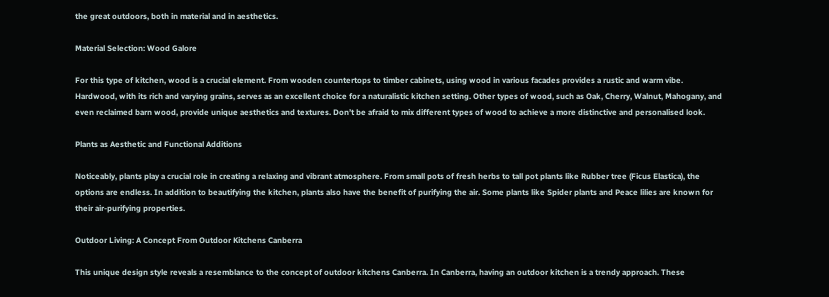the great outdoors, both in material and in aesthetics.

Material Selection: Wood Galore

For this type of kitchen, wood is a crucial element. From wooden countertops to timber cabinets, using wood in various facades provides a rustic and warm vibe. Hardwood, with its rich and varying grains, serves as an excellent choice for a naturalistic kitchen setting. Other types of wood, such as Oak, Cherry, Walnut, Mahogany, and even reclaimed barn wood, provide unique aesthetics and textures. Don’t be afraid to mix different types of wood to achieve a more distinctive and personalised look.

Plants as Aesthetic and Functional Additions

Noticeably, plants play a crucial role in creating a relaxing and vibrant atmosphere. From small pots of fresh herbs to tall pot plants like Rubber tree (Ficus Elastica), the options are endless. In addition to beautifying the kitchen, plants also have the benefit of purifying the air. Some plants like Spider plants and Peace lilies are known for their air-purifying properties.

Outdoor Living: A Concept From Outdoor Kitchens Canberra

This unique design style reveals a resemblance to the concept of outdoor kitchens Canberra. In Canberra, having an outdoor kitchen is a trendy approach. These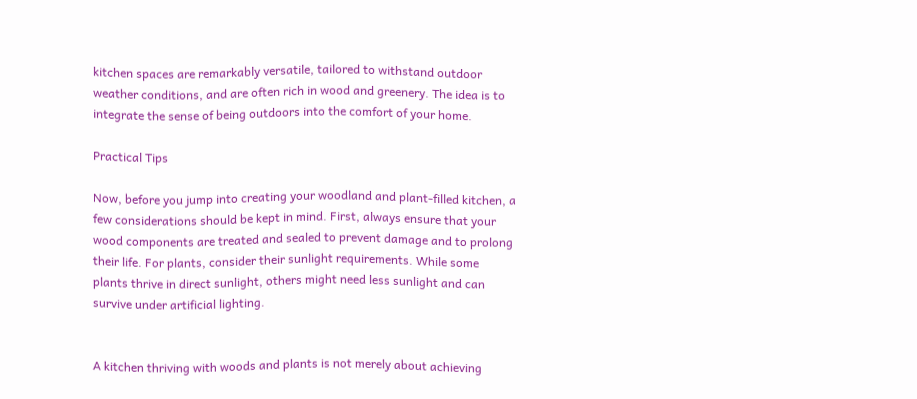kitchen spaces are remarkably versatile, tailored to withstand outdoor weather conditions, and are often rich in wood and greenery. The idea is to integrate the sense of being outdoors into the comfort of your home.

Practical Tips

Now, before you jump into creating your woodland and plant-filled kitchen, a few considerations should be kept in mind. First, always ensure that your wood components are treated and sealed to prevent damage and to prolong their life. For plants, consider their sunlight requirements. While some plants thrive in direct sunlight, others might need less sunlight and can survive under artificial lighting.


A kitchen thriving with woods and plants is not merely about achieving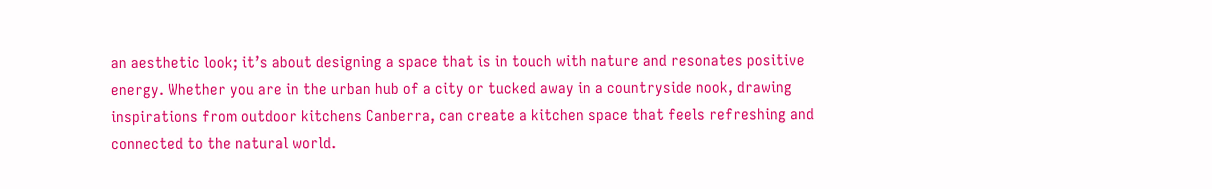an aesthetic look; it’s about designing a space that is in touch with nature and resonates positive energy. Whether you are in the urban hub of a city or tucked away in a countryside nook, drawing inspirations from outdoor kitchens Canberra, can create a kitchen space that feels refreshing and connected to the natural world.